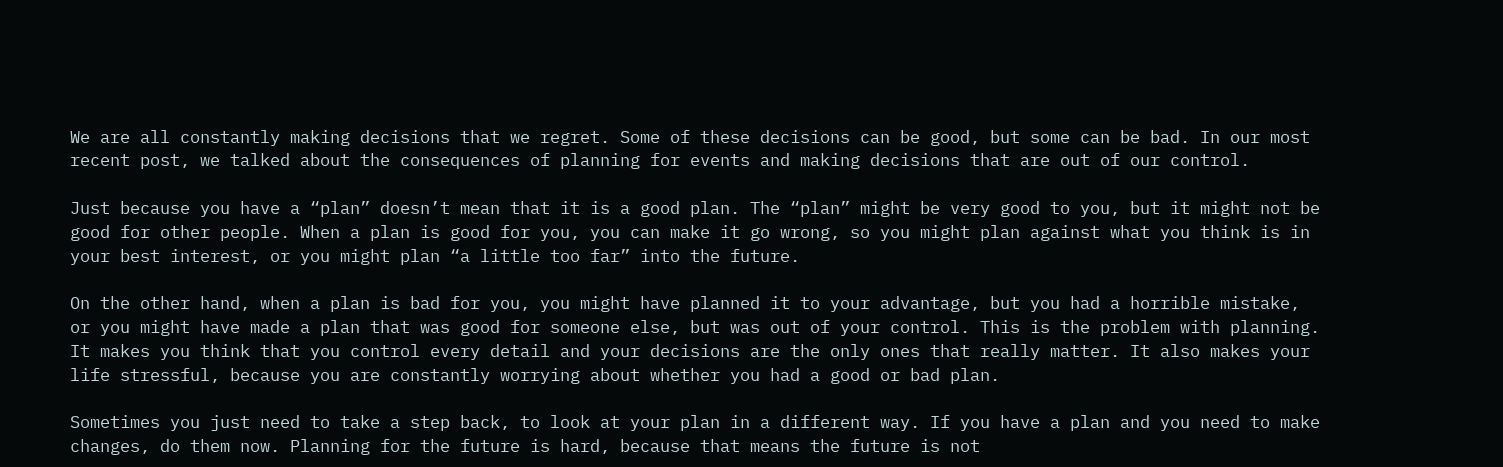We are all constantly making decisions that we regret. Some of these decisions can be good, but some can be bad. In our most recent post, we talked about the consequences of planning for events and making decisions that are out of our control.

Just because you have a “plan” doesn’t mean that it is a good plan. The “plan” might be very good to you, but it might not be good for other people. When a plan is good for you, you can make it go wrong, so you might plan against what you think is in your best interest, or you might plan “a little too far” into the future.

On the other hand, when a plan is bad for you, you might have planned it to your advantage, but you had a horrible mistake, or you might have made a plan that was good for someone else, but was out of your control. This is the problem with planning. It makes you think that you control every detail and your decisions are the only ones that really matter. It also makes your life stressful, because you are constantly worrying about whether you had a good or bad plan.

Sometimes you just need to take a step back, to look at your plan in a different way. If you have a plan and you need to make changes, do them now. Planning for the future is hard, because that means the future is not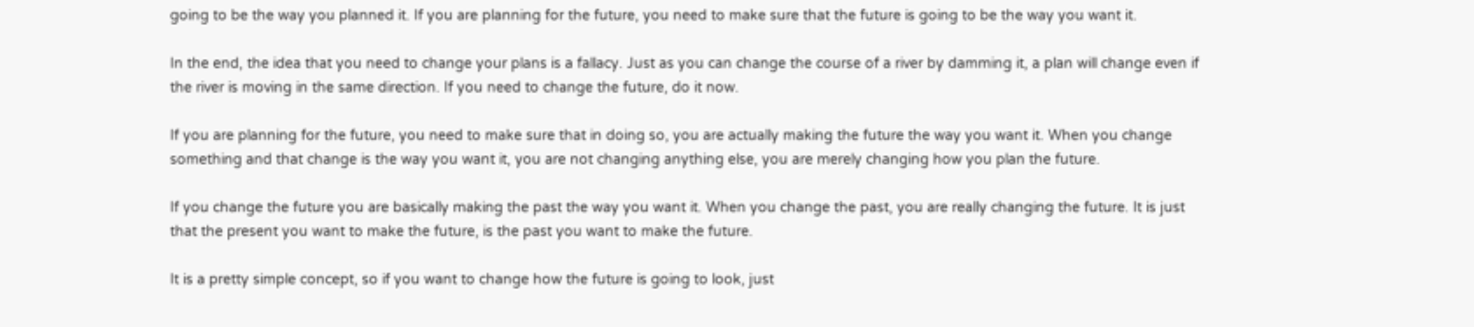going to be the way you planned it. If you are planning for the future, you need to make sure that the future is going to be the way you want it.

In the end, the idea that you need to change your plans is a fallacy. Just as you can change the course of a river by damming it, a plan will change even if the river is moving in the same direction. If you need to change the future, do it now.

If you are planning for the future, you need to make sure that in doing so, you are actually making the future the way you want it. When you change something and that change is the way you want it, you are not changing anything else, you are merely changing how you plan the future.

If you change the future you are basically making the past the way you want it. When you change the past, you are really changing the future. It is just that the present you want to make the future, is the past you want to make the future.

It is a pretty simple concept, so if you want to change how the future is going to look, just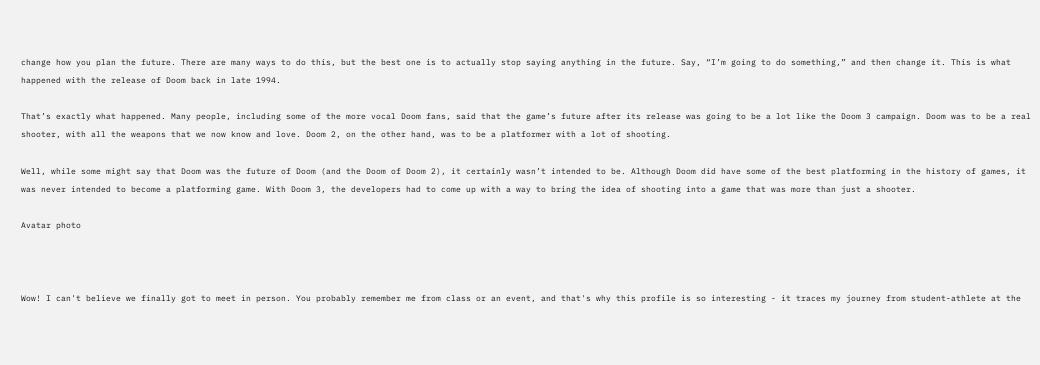change how you plan the future. There are many ways to do this, but the best one is to actually stop saying anything in the future. Say, “I’m going to do something,” and then change it. This is what happened with the release of Doom back in late 1994.

That’s exactly what happened. Many people, including some of the more vocal Doom fans, said that the game’s future after its release was going to be a lot like the Doom 3 campaign. Doom was to be a real shooter, with all the weapons that we now know and love. Doom 2, on the other hand, was to be a platformer with a lot of shooting.

Well, while some might say that Doom was the future of Doom (and the Doom of Doom 2), it certainly wasn’t intended to be. Although Doom did have some of the best platforming in the history of games, it was never intended to become a platforming game. With Doom 3, the developers had to come up with a way to bring the idea of shooting into a game that was more than just a shooter.

Avatar photo



Wow! I can't believe we finally got to meet in person. You probably remember me from class or an event, and that's why this profile is so interesting - it traces my journey from student-athlete at the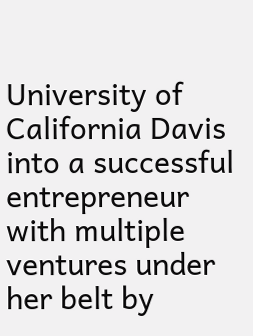University of California Davis into a successful entrepreneur with multiple ventures under her belt by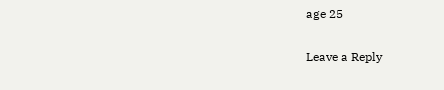age 25

Leave a Reply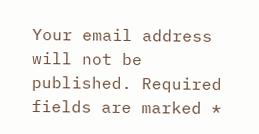Your email address will not be published. Required fields are marked *